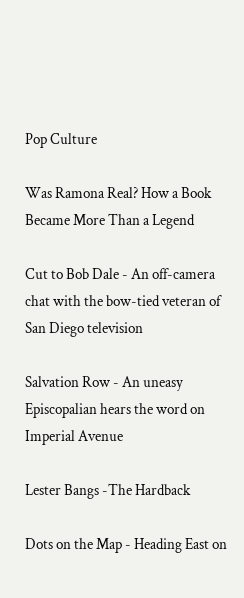Pop Culture

Was Ramona Real? How a Book Became More Than a Legend

Cut to Bob Dale - An off-camera chat with the bow-tied veteran of San Diego television

Salvation Row - An uneasy Episcopalian hears the word on Imperial Avenue

Lester Bangs -The Hardback

Dots on the Map - Heading East on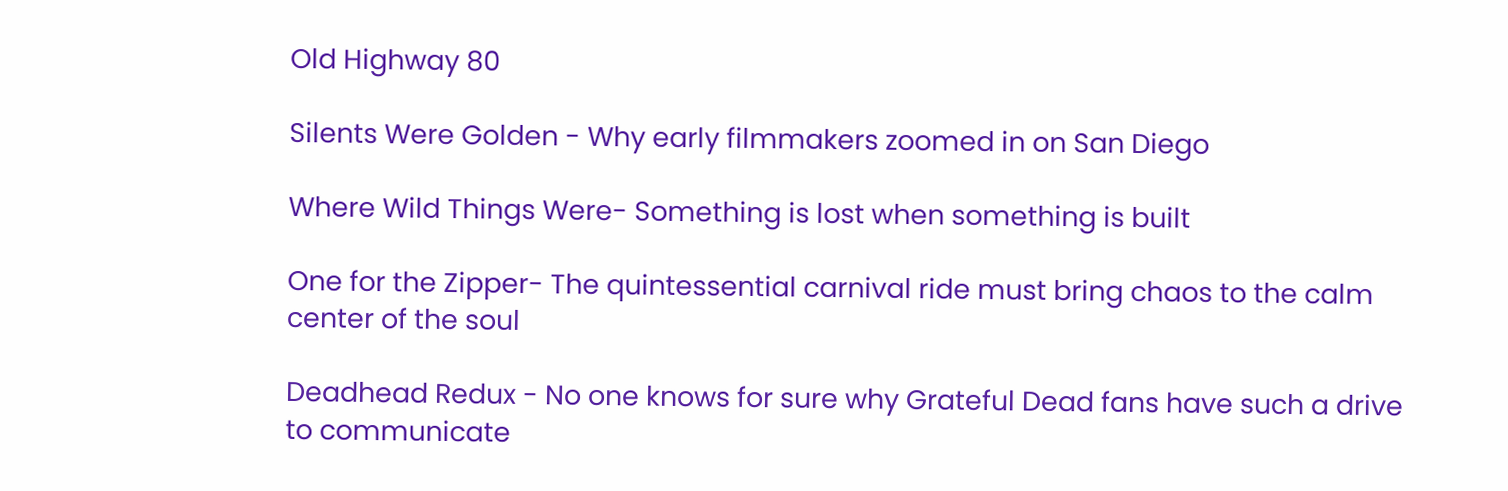Old Highway 80

Silents Were Golden - Why early filmmakers zoomed in on San Diego

Where Wild Things Were- Something is lost when something is built

One for the Zipper- The quintessential carnival ride must bring chaos to the calm center of the soul

Deadhead Redux - No one knows for sure why Grateful Dead fans have such a drive to communicate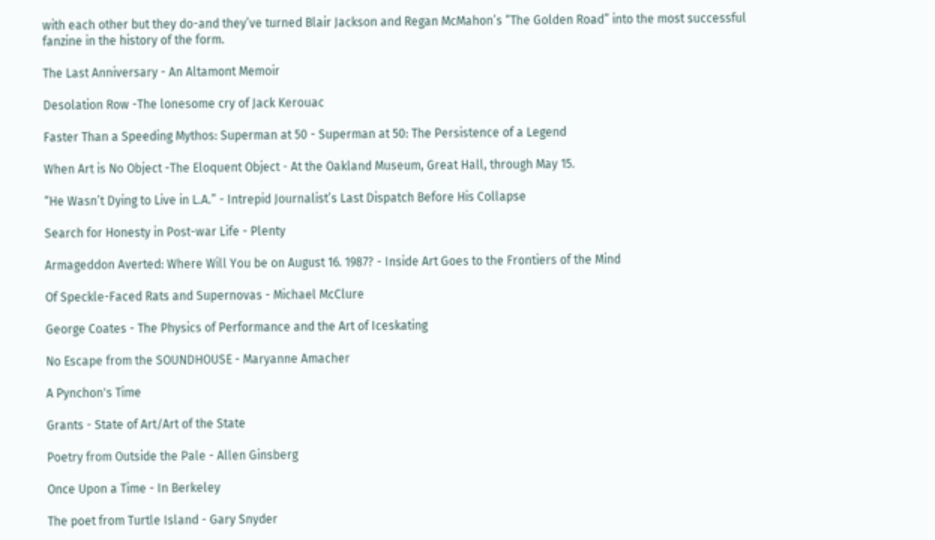with each other but they do-and they’ve turned Blair Jackson and Regan McMahon’s “The Golden Road” into the most successful fanzine in the history of the form.

The Last Anniversary - An Altamont Memoir

Desolation Row -The lonesome cry of Jack Kerouac

Faster Than a Speeding Mythos: Superman at 50 - Superman at 50: The Persistence of a Legend

When Art is No Object -The Eloquent Object - At the Oakland Museum, Great Hall, through May 15.

“He Wasn’t Dying to Live in L.A.” - Intrepid Journalist’s Last Dispatch Before His Collapse

Search for Honesty in Post-war Life - Plenty

Armageddon Averted: Where Will You be on August 16. 1987? - Inside Art Goes to the Frontiers of the Mind

Of Speckle-Faced Rats and Supernovas - Michael McClure

George Coates - The Physics of Performance and the Art of Iceskating

No Escape from the SOUNDHOUSE - Maryanne Amacher

A Pynchon's Time

Grants - State of Art/Art of the State

Poetry from Outside the Pale - Allen Ginsberg

Once Upon a Time - In Berkeley

The poet from Turtle Island - Gary Snyder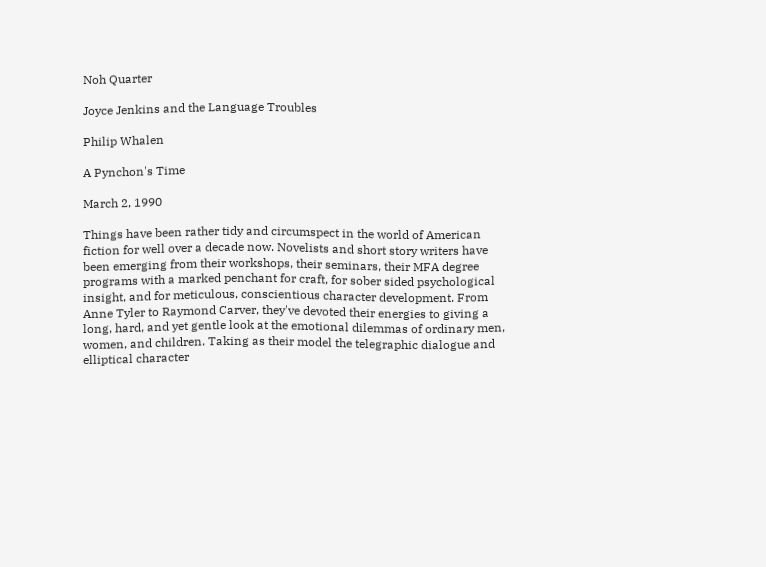Noh Quarter

Joyce Jenkins and the Language Troubles

Philip Whalen

A Pynchon's Time

March 2, 1990

Things have been rather tidy and circumspect in the world of American fiction for well over a decade now. Novelists and short story writers have been emerging from their workshops, their seminars, their MFA degree programs with a marked penchant for craft, for sober sided psychological insight, and for meticulous, conscientious character development. From Anne Tyler to Raymond Carver, they've devoted their energies to giving a long, hard, and yet gentle look at the emotional dilemmas of ordinary men, women, and children. Taking as their model the telegraphic dialogue and elliptical character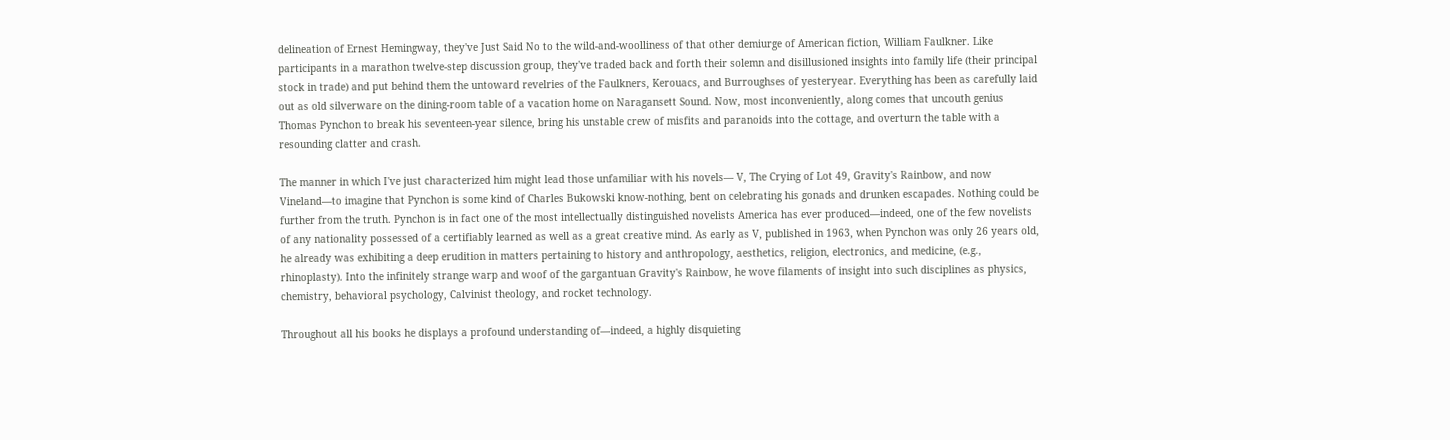delineation of Ernest Hemingway, they've Just Said No to the wild-and-woolliness of that other demiurge of American fiction, William Faulkner. Like participants in a marathon twelve-step discussion group, they've traded back and forth their solemn and disillusioned insights into family life (their principal stock in trade) and put behind them the untoward revelries of the Faulkners, Kerouacs, and Burroughses of yesteryear. Everything has been as carefully laid out as old silverware on the dining-room table of a vacation home on Naragansett Sound. Now, most inconveniently, along comes that uncouth genius Thomas Pynchon to break his seventeen-year silence, bring his unstable crew of misfits and paranoids into the cottage, and overturn the table with a resounding clatter and crash.

The manner in which I've just characterized him might lead those unfamiliar with his novels— V, The Crying of Lot 49, Gravity's Rainbow, and now Vineland—to imagine that Pynchon is some kind of Charles Bukowski know-nothing, bent on celebrating his gonads and drunken escapades. Nothing could be further from the truth. Pynchon is in fact one of the most intellectually distinguished novelists America has ever produced—indeed, one of the few novelists of any nationality possessed of a certifiably learned as well as a great creative mind. As early as V, published in 1963, when Pynchon was only 26 years old, he already was exhibiting a deep erudition in matters pertaining to history and anthropology, aesthetics, religion, electronics, and medicine, (e.g., rhinoplasty). Into the infinitely strange warp and woof of the gargantuan Gravity's Rainbow, he wove filaments of insight into such disciplines as physics, chemistry, behavioral psychology, Calvinist theology, and rocket technology.

Throughout all his books he displays a profound understanding of—indeed, a highly disquieting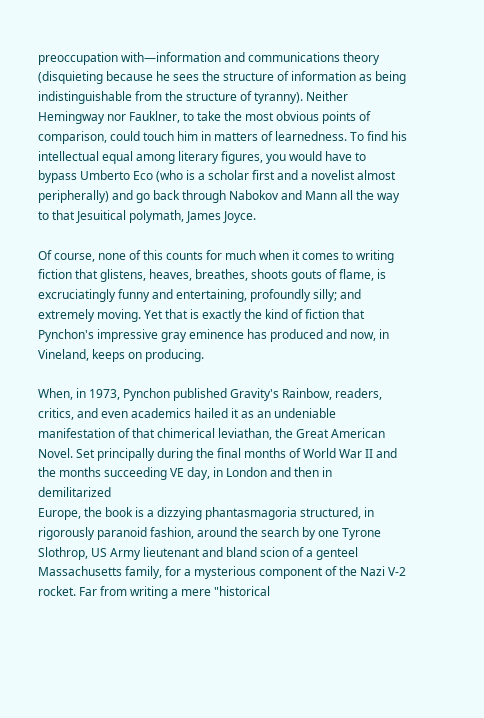preoccupation with—information and communications theory (disquieting because he sees the structure of information as being indistinguishable from the structure of tyranny). Neither Hemingway nor Fauklner, to take the most obvious points of comparison, could touch him in matters of learnedness. To find his intellectual equal among literary figures, you would have to bypass Umberto Eco (who is a scholar first and a novelist almost peripherally) and go back through Nabokov and Mann all the way to that Jesuitical polymath, James Joyce.

Of course, none of this counts for much when it comes to writing fiction that glistens, heaves, breathes, shoots gouts of flame, is excruciatingly funny and entertaining, profoundly silly; and extremely moving. Yet that is exactly the kind of fiction that Pynchon's impressive gray eminence has produced and now, in Vineland, keeps on producing.

When, in 1973, Pynchon published Gravity's Rainbow, readers, critics, and even academics hailed it as an undeniable manifestation of that chimerical leviathan, the Great American Novel. Set principally during the final months of World War II and the months succeeding VE day, in London and then in demilitarized
Europe, the book is a dizzying phantasmagoria structured, in rigorously paranoid fashion, around the search by one Tyrone Slothrop, US Army lieutenant and bland scion of a genteel Massachusetts family, for a mysterious component of the Nazi V-2 rocket. Far from writing a mere "historical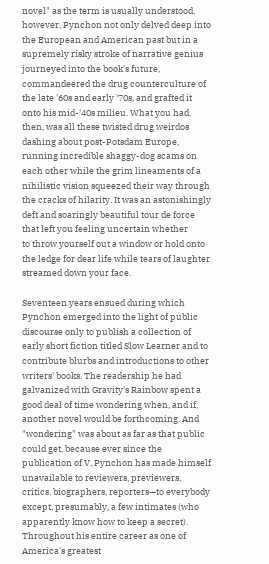novel" as the term is usually understood, however, Pynchon not only delved deep into the European and American past but in a supremely risky stroke of narrative genius journeyed into the book's future, commandeered the drug counterculture of the late '60s and early '70s, and grafted it onto his mid-'40s milieu. What you had, then, was all these twisted drug weirdos dashing about post-Potsdam Europe, running incredible shaggy-dog scams on each other while the grim lineaments of a nihilistic vision squeezed their way through the cracks of hilarity. It was an astonishingly deft and soaringly beautiful tour de force that left you feeling uncertain whether
to throw yourself out a window or hold onto the ledge for dear life while tears of laughter streamed down your face.

Seventeen years ensued during which Pynchon emerged into the light of public discourse only to publish a collection of early short fiction titled Slow Learner and to contribute blurbs and introductions to other writers' books. The readership he had galvanized with Gravity's Rainbow spent a good deal of time wondering when, and if, another novel would be forthcoming. And "wondering" was about as far as that public could get, because ever since the publication of V, Pynchon has made himself unavailable to reviewers, previewers, critics, biographers, reporters—to everybody except, presumably, a few intimates (who apparently know how to keep a secret). Throughout his entire career as one of America's greatest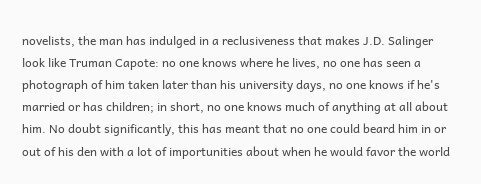novelists, the man has indulged in a reclusiveness that makes J.D. Salinger look like Truman Capote: no one knows where he lives, no one has seen a photograph of him taken later than his university days, no one knows if he's married or has children; in short, no one knows much of anything at all about him. No doubt significantly, this has meant that no one could beard him in or out of his den with a lot of importunities about when he would favor the world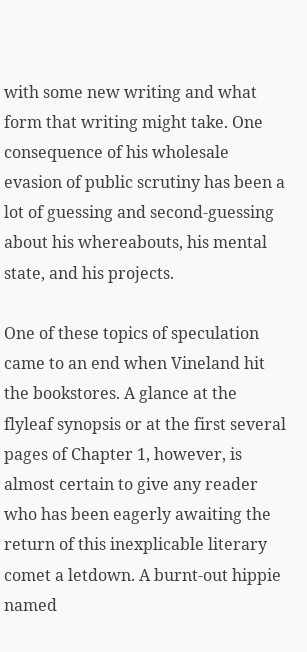with some new writing and what form that writing might take. One consequence of his wholesale evasion of public scrutiny has been a lot of guessing and second-guessing about his whereabouts, his mental state, and his projects.

One of these topics of speculation came to an end when Vineland hit the bookstores. A glance at the flyleaf synopsis or at the first several pages of Chapter 1, however, is almost certain to give any reader who has been eagerly awaiting the return of this inexplicable literary comet a letdown. A burnt-out hippie named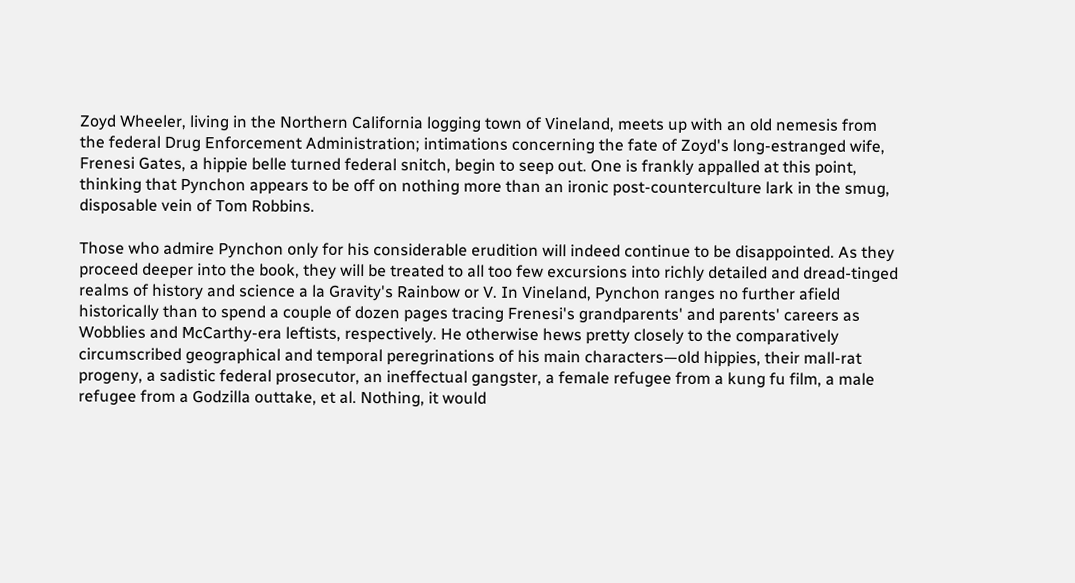Zoyd Wheeler, living in the Northern California logging town of Vineland, meets up with an old nemesis from the federal Drug Enforcement Administration; intimations concerning the fate of Zoyd's long-estranged wife, Frenesi Gates, a hippie belle turned federal snitch, begin to seep out. One is frankly appalled at this point, thinking that Pynchon appears to be off on nothing more than an ironic post-counterculture lark in the smug, disposable vein of Tom Robbins.

Those who admire Pynchon only for his considerable erudition will indeed continue to be disappointed. As they proceed deeper into the book, they will be treated to all too few excursions into richly detailed and dread-tinged realms of history and science a la Gravity's Rainbow or V. In Vineland, Pynchon ranges no further afield historically than to spend a couple of dozen pages tracing Frenesi's grandparents' and parents' careers as Wobblies and McCarthy-era leftists, respectively. He otherwise hews pretty closely to the comparatively circumscribed geographical and temporal peregrinations of his main characters—old hippies, their mall-rat progeny, a sadistic federal prosecutor, an ineffectual gangster, a female refugee from a kung fu film, a male refugee from a Godzilla outtake, et al. Nothing, it would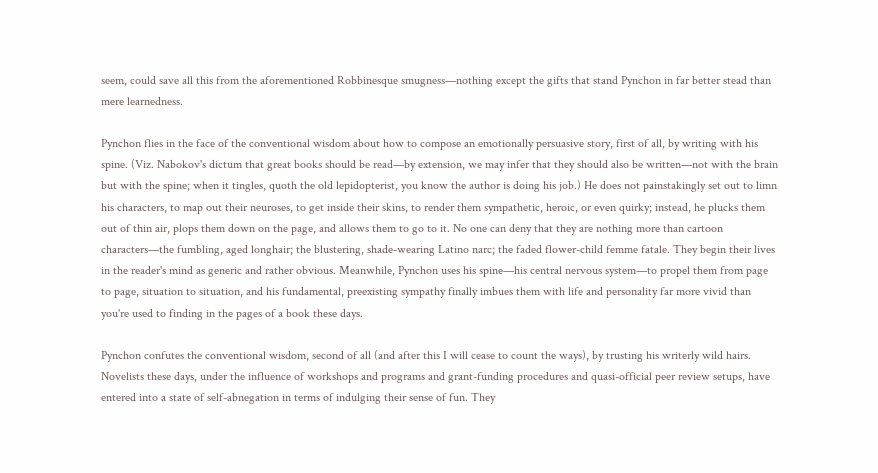seem, could save all this from the aforementioned Robbinesque smugness—nothing except the gifts that stand Pynchon in far better stead than mere learnedness.

Pynchon flies in the face of the conventional wisdom about how to compose an emotionally persuasive story, first of all, by writing with his spine. (Viz. Nabokov's dictum that great books should be read—by extension, we may infer that they should also be written—not with the brain but with the spine; when it tingles, quoth the old lepidopterist, you know the author is doing his job.) He does not painstakingly set out to limn his characters, to map out their neuroses, to get inside their skins, to render them sympathetic, heroic, or even quirky; instead, he plucks them out of thin air, plops them down on the page, and allows them to go to it. No one can deny that they are nothing more than cartoon characters—the fumbling, aged longhair; the blustering, shade-wearing Latino narc; the faded flower-child femme fatale. They begin their lives in the reader's mind as generic and rather obvious. Meanwhile, Pynchon uses his spine—his central nervous system—to propel them from page to page, situation to situation, and his fundamental, preexisting sympathy finally imbues them with life and personality far more vivid than you're used to finding in the pages of a book these days.

Pynchon confutes the conventional wisdom, second of all (and after this I will cease to count the ways), by trusting his writerly wild hairs. Novelists these days, under the influence of workshops and programs and grant-funding procedures and quasi-official peer review setups, have entered into a state of self-abnegation in terms of indulging their sense of fun. They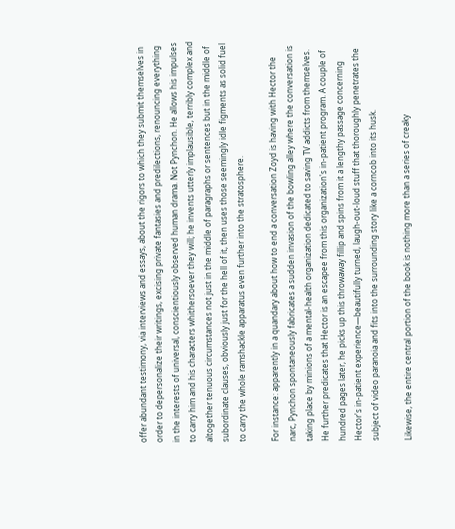offer abundant testimony, via interviews and essays, about the rigors to which they submit themselves in order to depersonalize their writings, excising private fantasies and predilections, renouncing everything in the interests of universal, conscientiously observed human drama. Not Pynchon. He allows his impulses to carry him and his characters whithersoever they will; he invents utterly implausible, terribly complex and altogether tenuous circumstances not just in the middle of paragraphs or sentences but in the middle of subordinate clauses, obviously just for the hell of it, then uses those seemingly idle figments as solid fuel to carry the whole ramshackle apparatus even further into the stratosphere.

For instance: apparently in a quandary about how to end a conversation Zoyd is having with Hector the narc, Pynchon spontaneously fabricates a sudden invasion of the bowling alley where the conversation is taking place by minions of a mental-health organization dedicated to saving TV addicts from themselves. He further predicates that Hector is an escapee from this organization's in-patient program. A couple of hundred pages later, he picks up this throwaway fillip and spins from it a lengthy passage concerning Hector's in-patient experience—beautifully turned, laugh-out-loud stuff that thoroughly penetrates the subject of video paranoia and fits into the surrounding story like a corncob into its husk.

Likewise, the entire central portion of the book is nothing more than a series of creaky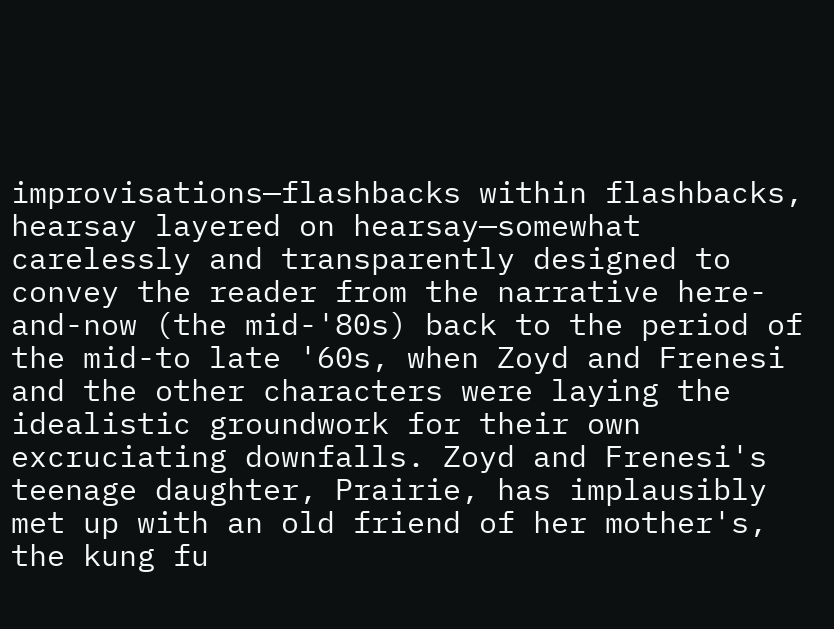improvisations—flashbacks within flashbacks, hearsay layered on hearsay—somewhat carelessly and transparently designed to convey the reader from the narrative here-and-now (the mid-'80s) back to the period of the mid-to late '60s, when Zoyd and Frenesi and the other characters were laying the idealistic groundwork for their own excruciating downfalls. Zoyd and Frenesi's teenage daughter, Prairie, has implausibly met up with an old friend of her mother's, the kung fu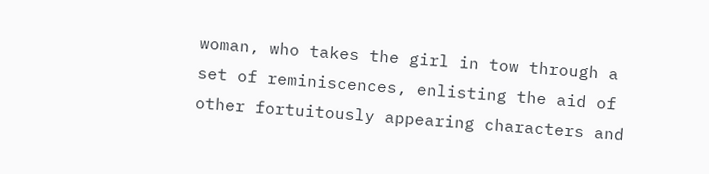woman, who takes the girl in tow through a set of reminiscences, enlisting the aid of other fortuitously appearing characters and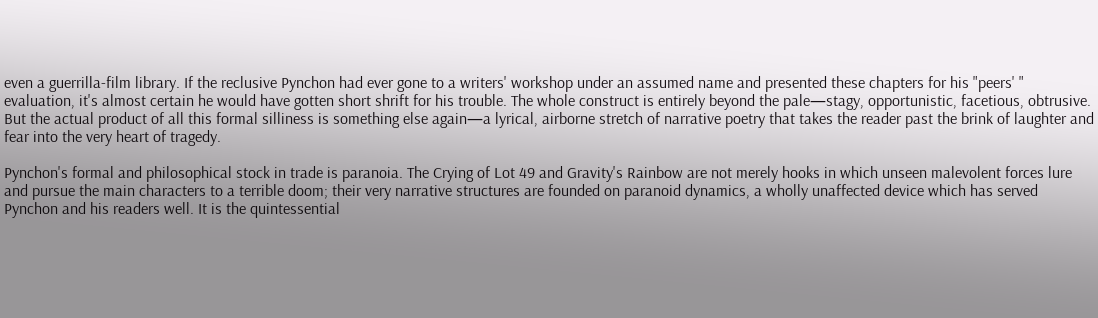even a guerrilla-film library. If the reclusive Pynchon had ever gone to a writers' workshop under an assumed name and presented these chapters for his "peers' " evaluation, it's almost certain he would have gotten short shrift for his trouble. The whole construct is entirely beyond the pale—stagy, opportunistic, facetious, obtrusive. But the actual product of all this formal silliness is something else again—a lyrical, airborne stretch of narrative poetry that takes the reader past the brink of laughter and fear into the very heart of tragedy.

Pynchon's formal and philosophical stock in trade is paranoia. The Crying of Lot 49 and Gravity's Rainbow are not merely hooks in which unseen malevolent forces lure and pursue the main characters to a terrible doom; their very narrative structures are founded on paranoid dynamics, a wholly unaffected device which has served Pynchon and his readers well. It is the quintessential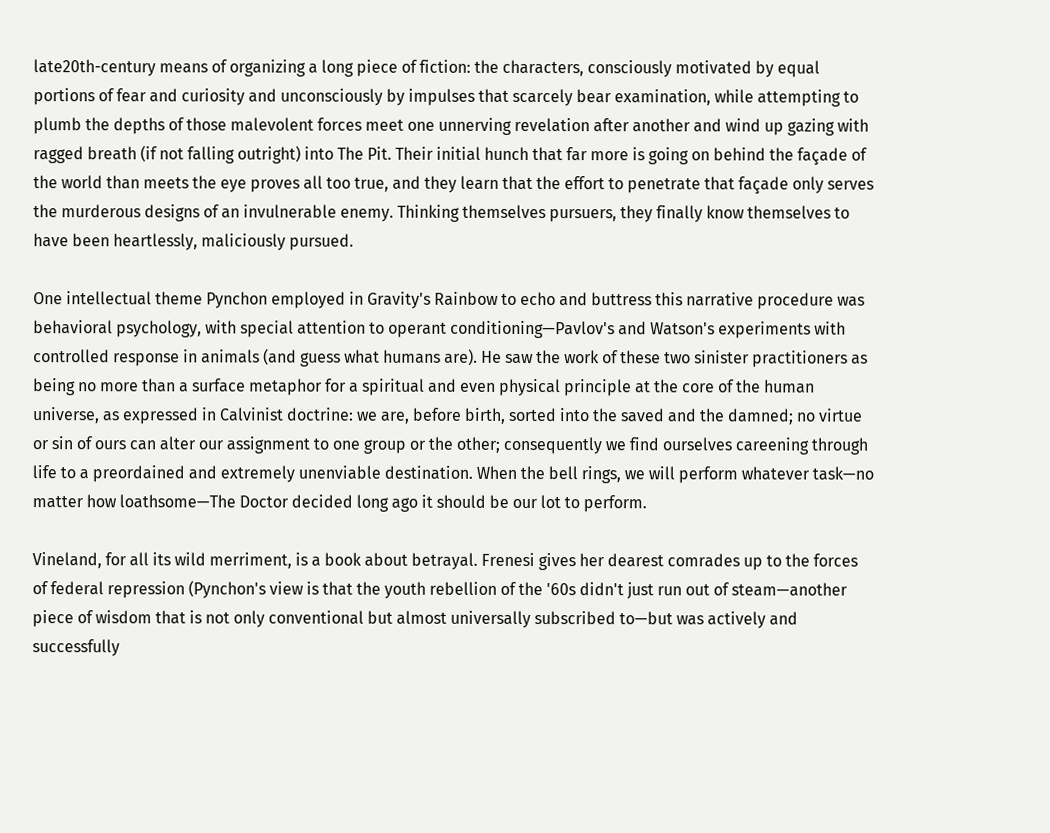late20th-century means of organizing a long piece of fiction: the characters, consciously motivated by equal portions of fear and curiosity and unconsciously by impulses that scarcely bear examination, while attempting to plumb the depths of those malevolent forces meet one unnerving revelation after another and wind up gazing with ragged breath (if not falling outright) into The Pit. Their initial hunch that far more is going on behind the façade of the world than meets the eye proves all too true, and they learn that the effort to penetrate that façade only serves the murderous designs of an invulnerable enemy. Thinking themselves pursuers, they finally know themselves to have been heartlessly, maliciously pursued.

One intellectual theme Pynchon employed in Gravity's Rainbow to echo and buttress this narrative procedure was behavioral psychology, with special attention to operant conditioning—Pavlov's and Watson's experiments with controlled response in animals (and guess what humans are). He saw the work of these two sinister practitioners as being no more than a surface metaphor for a spiritual and even physical principle at the core of the human universe, as expressed in Calvinist doctrine: we are, before birth, sorted into the saved and the damned; no virtue or sin of ours can alter our assignment to one group or the other; consequently we find ourselves careening through life to a preordained and extremely unenviable destination. When the bell rings, we will perform whatever task—no matter how loathsome—The Doctor decided long ago it should be our lot to perform.

Vineland, for all its wild merriment, is a book about betrayal. Frenesi gives her dearest comrades up to the forces of federal repression (Pynchon's view is that the youth rebellion of the '60s didn't just run out of steam—another piece of wisdom that is not only conventional but almost universally subscribed to—but was actively and successfully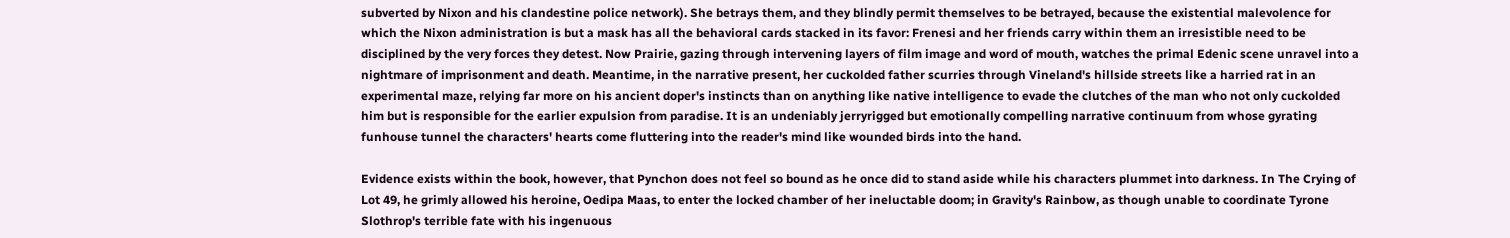subverted by Nixon and his clandestine police network). She betrays them, and they blindly permit themselves to be betrayed, because the existential malevolence for which the Nixon administration is but a mask has all the behavioral cards stacked in its favor: Frenesi and her friends carry within them an irresistible need to be disciplined by the very forces they detest. Now Prairie, gazing through intervening layers of film image and word of mouth, watches the primal Edenic scene unravel into a nightmare of imprisonment and death. Meantime, in the narrative present, her cuckolded father scurries through Vineland's hillside streets like a harried rat in an experimental maze, relying far more on his ancient doper's instincts than on anything like native intelligence to evade the clutches of the man who not only cuckolded him but is responsible for the earlier expulsion from paradise. It is an undeniably jerryrigged but emotionally compelling narrative continuum from whose gyrating funhouse tunnel the characters' hearts come fluttering into the reader's mind like wounded birds into the hand.

Evidence exists within the book, however, that Pynchon does not feel so bound as he once did to stand aside while his characters plummet into darkness. In The Crying of Lot 49, he grimly allowed his heroine, Oedipa Maas, to enter the locked chamber of her ineluctable doom; in Gravity's Rainbow, as though unable to coordinate Tyrone Slothrop's terrible fate with his ingenuous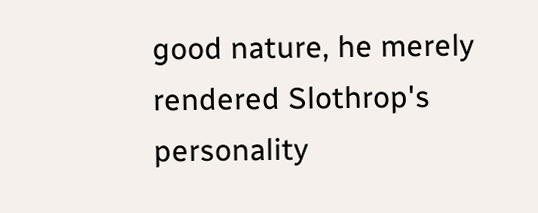good nature, he merely rendered Slothrop's personality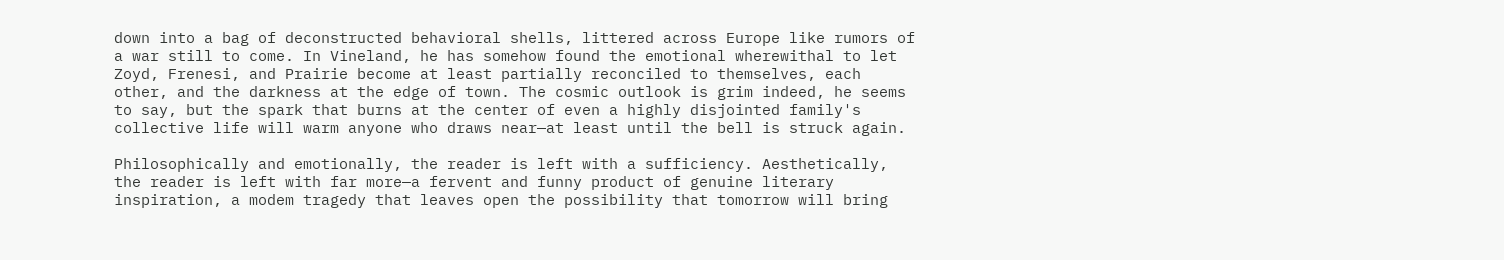down into a bag of deconstructed behavioral shells, littered across Europe like rumors of a war still to come. In Vineland, he has somehow found the emotional wherewithal to let Zoyd, Frenesi, and Prairie become at least partially reconciled to themselves, each other, and the darkness at the edge of town. The cosmic outlook is grim indeed, he seems to say, but the spark that burns at the center of even a highly disjointed family's collective life will warm anyone who draws near—at least until the bell is struck again.

Philosophically and emotionally, the reader is left with a sufficiency. Aesthetically, the reader is left with far more—a fervent and funny product of genuine literary inspiration, a modem tragedy that leaves open the possibility that tomorrow will bring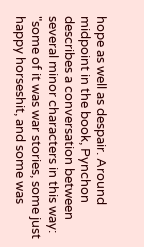hope as well as despair. Around midpoint in the book, Pynchon describes a conversation between several minor characters in this way: "some of it was war stories, some just happy horseshit, and some was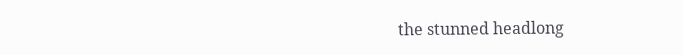the stunned headlong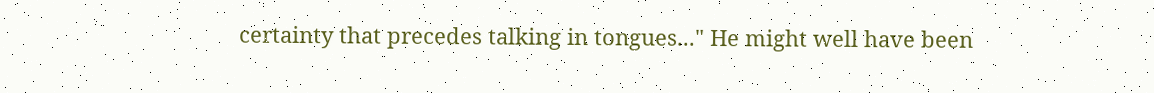certainty that precedes talking in tongues..." He might well have been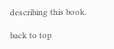describing this book.

back to top